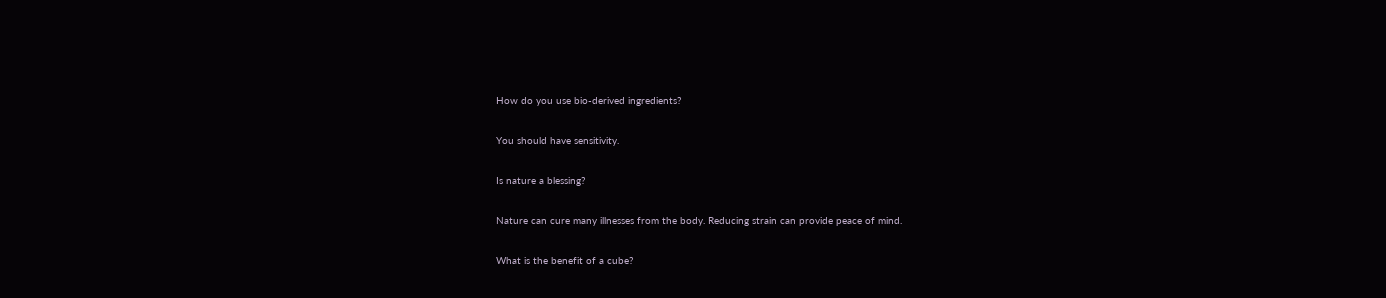How do you use bio-derived ingredients?

You should have sensitivity.

Is nature a blessing?

Nature can cure many illnesses from the body. Reducing strain can provide peace of mind.

What is the benefit of a cube?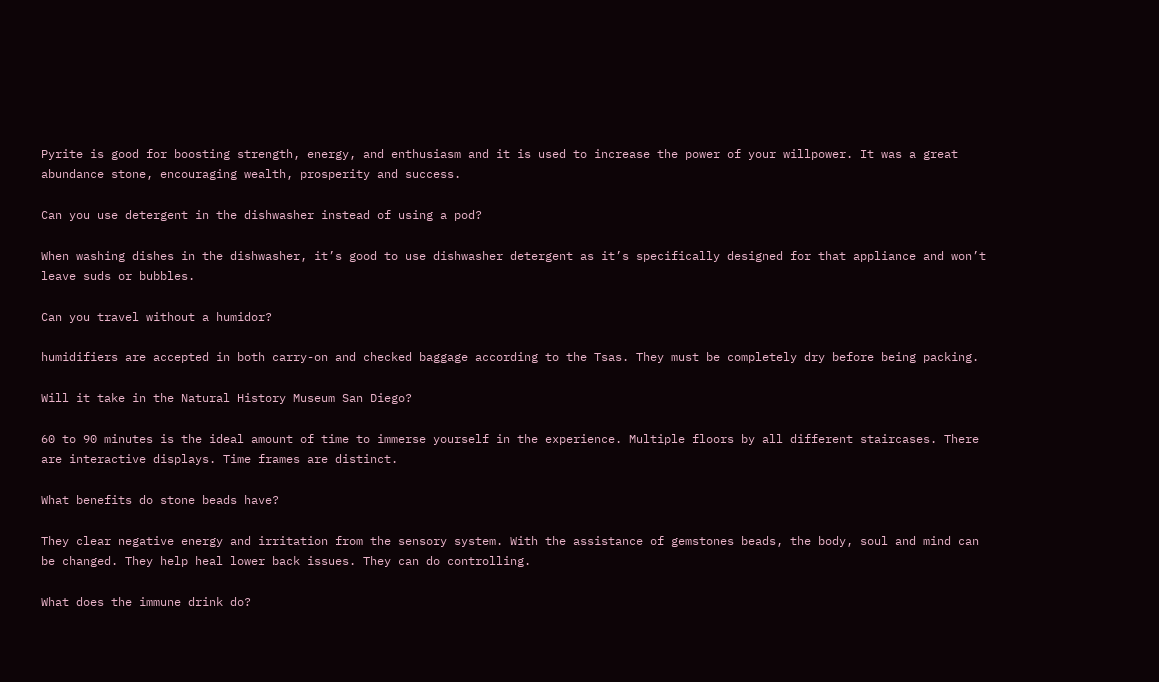Pyrite is good for boosting strength, energy, and enthusiasm and it is used to increase the power of your willpower. It was a great abundance stone, encouraging wealth, prosperity and success.

Can you use detergent in the dishwasher instead of using a pod?

When washing dishes in the dishwasher, it’s good to use dishwasher detergent as it’s specifically designed for that appliance and won’t leave suds or bubbles.

Can you travel without a humidor?

humidifiers are accepted in both carry-on and checked baggage according to the Tsas. They must be completely dry before being packing.

Will it take in the Natural History Museum San Diego?

60 to 90 minutes is the ideal amount of time to immerse yourself in the experience. Multiple floors by all different staircases. There are interactive displays. Time frames are distinct.

What benefits do stone beads have?

They clear negative energy and irritation from the sensory system. With the assistance of gemstones beads, the body, soul and mind can be changed. They help heal lower back issues. They can do controlling.

What does the immune drink do?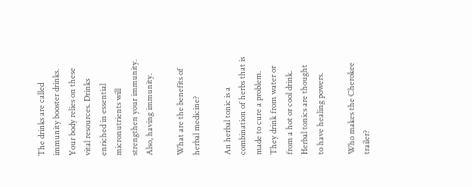The drinks are called immunity booster drinks. Your body relies on these vital resources. Drinks enriched in essential micronutrients will strengthen your immunity. Also, having immunity.

What are the benefits of herbal medicine?

An herbal tonic is a combination of herbs that is made to cure a problem. They drink from water or from a hot or cool drink. Herbal tonics are thought to have healing powers.

Who makes the Cherokee trailer?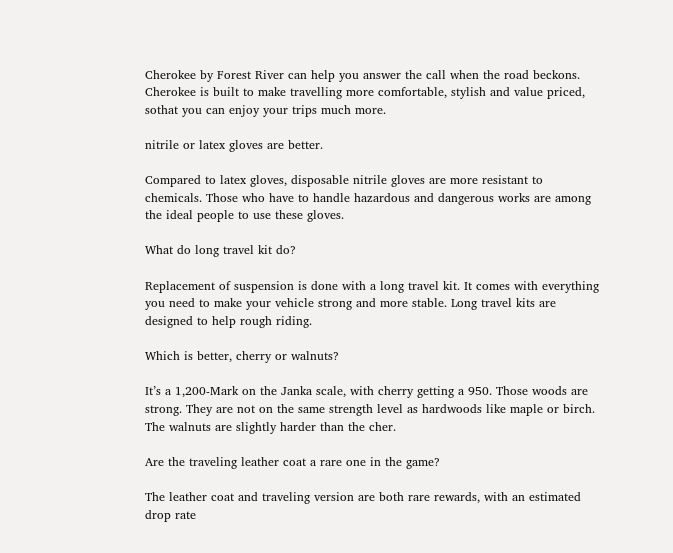Cherokee by Forest River can help you answer the call when the road beckons. Cherokee is built to make travelling more comfortable, stylish and value priced, sothat you can enjoy your trips much more.

nitrile or latex gloves are better.

Compared to latex gloves, disposable nitrile gloves are more resistant to chemicals. Those who have to handle hazardous and dangerous works are among the ideal people to use these gloves.

What do long travel kit do?

Replacement of suspension is done with a long travel kit. It comes with everything you need to make your vehicle strong and more stable. Long travel kits are designed to help rough riding.

Which is better, cherry or walnuts?

It’s a 1,200-Mark on the Janka scale, with cherry getting a 950. Those woods are strong. They are not on the same strength level as hardwoods like maple or birch. The walnuts are slightly harder than the cher.

Are the traveling leather coat a rare one in the game?

The leather coat and traveling version are both rare rewards, with an estimated drop rate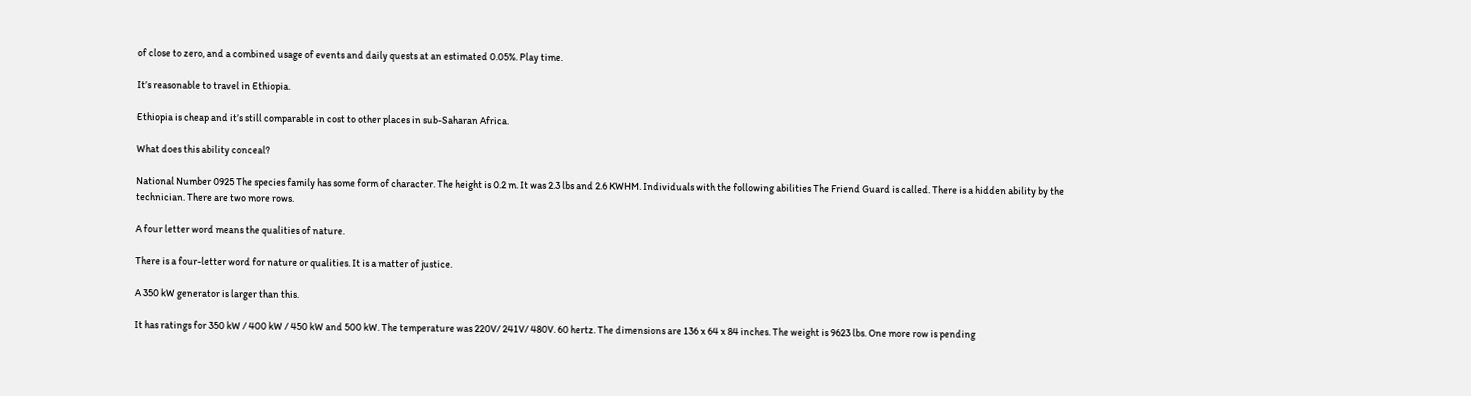of close to zero, and a combined usage of events and daily quests at an estimated 0.05%. Play time.

It’s reasonable to travel in Ethiopia.

Ethiopia is cheap and it’s still comparable in cost to other places in sub-Saharan Africa.

What does this ability conceal?

National Number 0925 The species family has some form of character. The height is 0.2 m. It was 2.3 lbs and 2.6 KWHM. Individuals with the following abilities The Friend Guard is called. There is a hidden ability by the technician. There are two more rows.

A four letter word means the qualities of nature.

There is a four-letter word for nature or qualities. It is a matter of justice.

A 350 kW generator is larger than this.

It has ratings for 350 kW / 400 kW / 450 kW and 500 kW. The temperature was 220V/ 241V/ 480V. 60 hertz. The dimensions are 136 x 64 x 84 inches. The weight is 9623 lbs. One more row is pending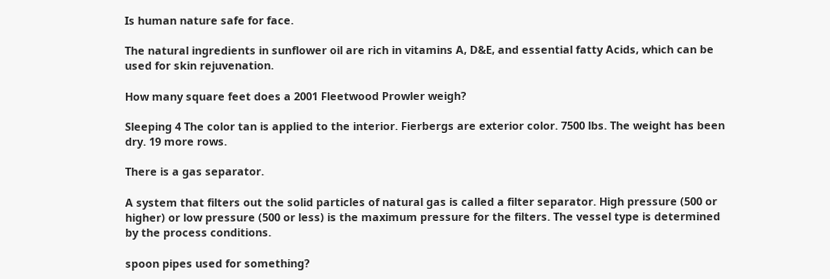Is human nature safe for face.

The natural ingredients in sunflower oil are rich in vitamins A, D&E, and essential fatty Acids, which can be used for skin rejuvenation.

How many square feet does a 2001 Fleetwood Prowler weigh?

Sleeping 4 The color tan is applied to the interior. Fierbergs are exterior color. 7500 lbs. The weight has been dry. 19 more rows.

There is a gas separator.

A system that filters out the solid particles of natural gas is called a filter separator. High pressure (500 or higher) or low pressure (500 or less) is the maximum pressure for the filters. The vessel type is determined by the process conditions.

spoon pipes used for something?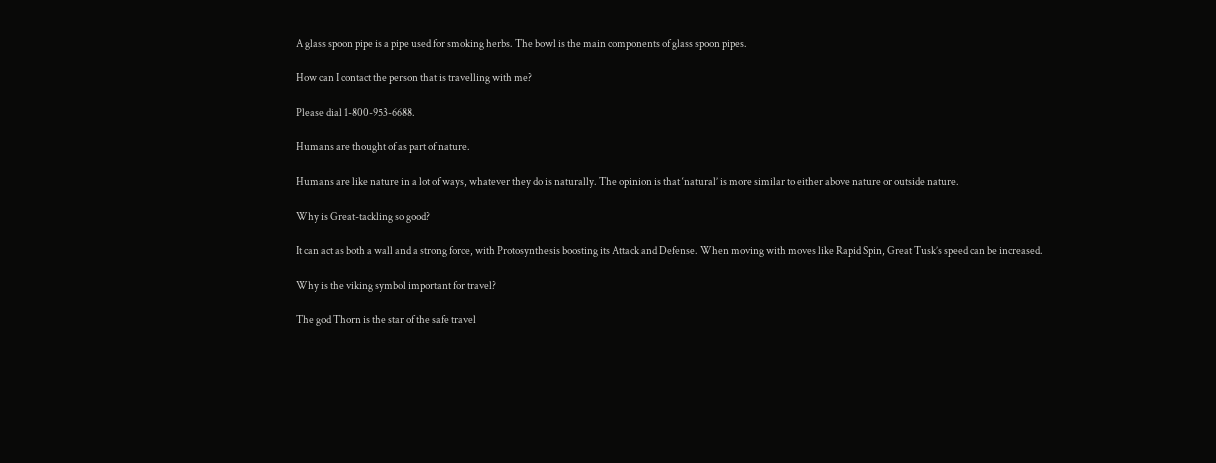A glass spoon pipe is a pipe used for smoking herbs. The bowl is the main components of glass spoon pipes.

How can I contact the person that is travelling with me?

Please dial 1-800-953-6688.

Humans are thought of as part of nature.

Humans are like nature in a lot of ways, whatever they do is naturally. The opinion is that ‘natural’ is more similar to either above nature or outside nature.

Why is Great-tackling so good?

It can act as both a wall and a strong force, with Protosynthesis boosting its Attack and Defense. When moving with moves like Rapid Spin, Great Tusk’s speed can be increased.

Why is the viking symbol important for travel?

The god Thorn is the star of the safe travel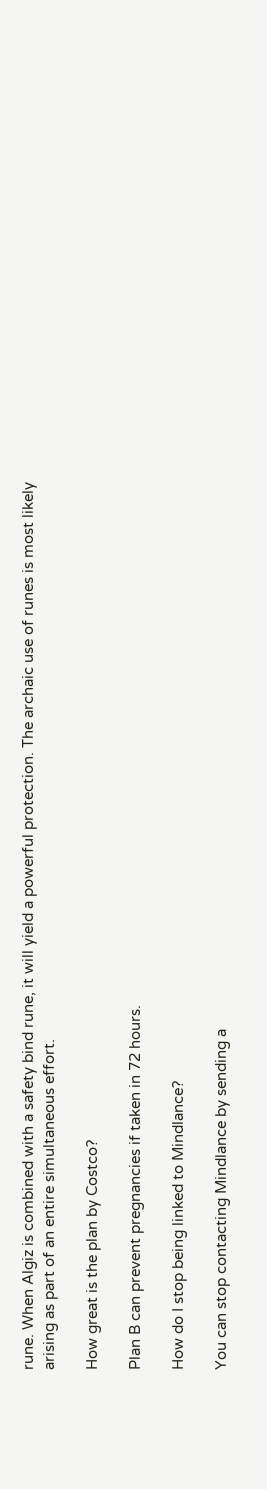rune. When Algiz is combined with a safety bind rune, it will yield a powerful protection. The archaic use of runes is most likely arising as part of an entire simultaneous effort.

How great is the plan by Costco?

Plan B can prevent pregnancies if taken in 72 hours.

How do I stop being linked to Mindlance?

You can stop contacting Mindlance by sending a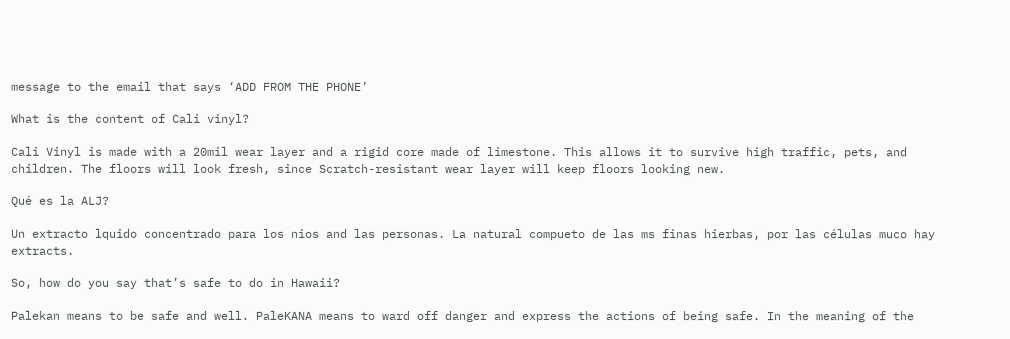message to the email that says ‘ADD FROM THE PHONE’

What is the content of Cali vinyl?

Cali Vinyl is made with a 20mil wear layer and a rigid core made of limestone. This allows it to survive high traffic, pets, and children. The floors will look fresh, since Scratch-resistant wear layer will keep floors looking new.

Qué es la ALJ?

Un extracto lquido concentrado para los nios and las personas. La natural compueto de las ms finas hierbas, por las células muco hay extracts.

So, how do you say that’s safe to do in Hawaii?

Palekan means to be safe and well. PaleKANA means to ward off danger and express the actions of being safe. In the meaning of the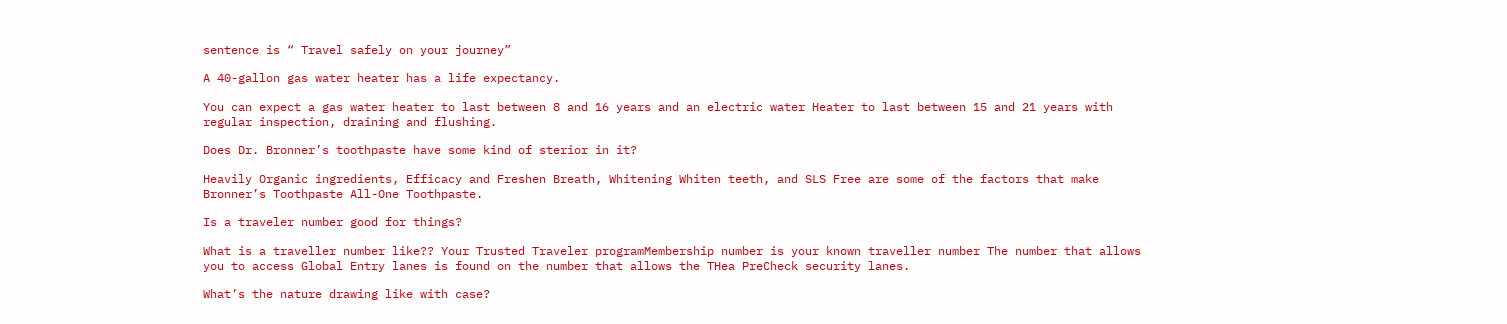sentence is “ Travel safely on your journey”

A 40-gallon gas water heater has a life expectancy.

You can expect a gas water heater to last between 8 and 16 years and an electric water Heater to last between 15 and 21 years with regular inspection, draining and flushing.

Does Dr. Bronner’s toothpaste have some kind of sterior in it?

Heavily Organic ingredients, Efficacy and Freshen Breath, Whitening Whiten teeth, and SLS Free are some of the factors that make Bronner’s Toothpaste All-One Toothpaste.

Is a traveler number good for things?

What is a traveller number like?? Your Trusted Traveler programMembership number is your known traveller number The number that allows you to access Global Entry lanes is found on the number that allows the THea PreCheck security lanes.

What’s the nature drawing like with case?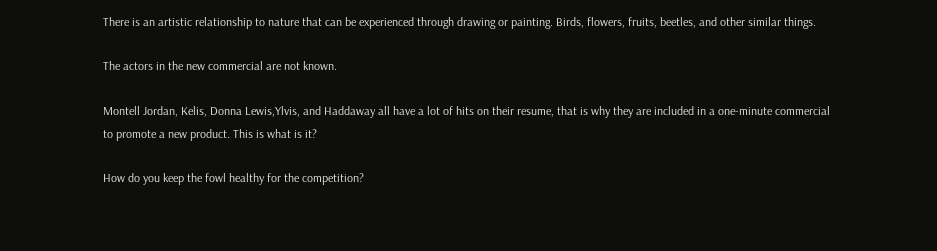There is an artistic relationship to nature that can be experienced through drawing or painting. Birds, flowers, fruits, beetles, and other similar things.

The actors in the new commercial are not known.

Montell Jordan, Kelis, Donna Lewis,Ylvis, and Haddaway all have a lot of hits on their resume, that is why they are included in a one-minute commercial to promote a new product. This is what is it?

How do you keep the fowl healthy for the competition?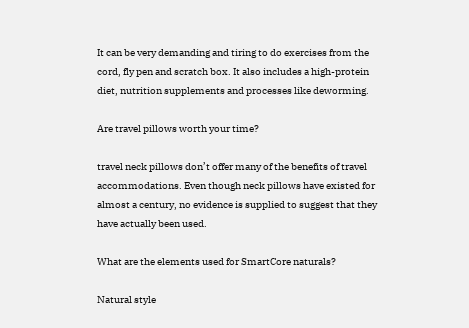It can be very demanding and tiring to do exercises from the cord, fly pen and scratch box. It also includes a high-protein diet, nutrition supplements and processes like deworming.

Are travel pillows worth your time?

travel neck pillows don’t offer many of the benefits of travel accommodations. Even though neck pillows have existed for almost a century, no evidence is supplied to suggest that they have actually been used.

What are the elements used for SmartCore naturals?

Natural style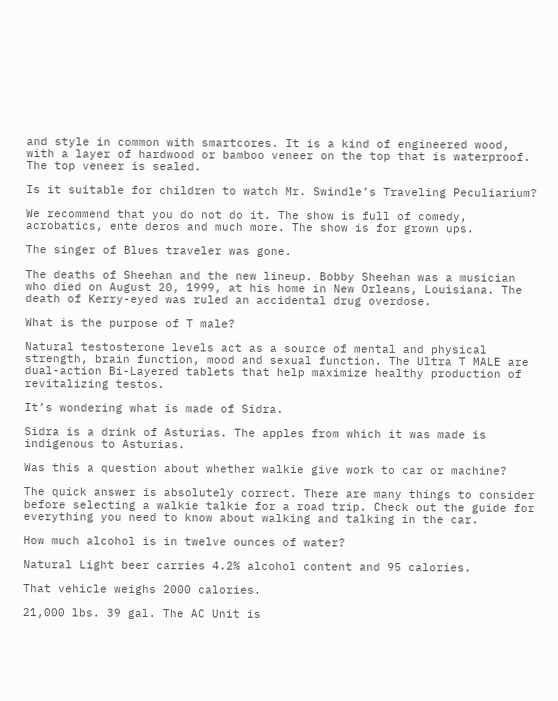and style in common with smartcores. It is a kind of engineered wood, with a layer of hardwood or bamboo veneer on the top that is waterproof. The top veneer is sealed.

Is it suitable for children to watch Mr. Swindle’s Traveling Peculiarium?

We recommend that you do not do it. The show is full of comedy, acrobatics, ente deros and much more. The show is for grown ups.

The singer of Blues traveler was gone.

The deaths of Sheehan and the new lineup. Bobby Sheehan was a musician who died on August 20, 1999, at his home in New Orleans, Louisiana. The death of Kerry-eyed was ruled an accidental drug overdose.

What is the purpose of T male?

Natural testosterone levels act as a source of mental and physical strength, brain function, mood and sexual function. The Ultra T MALE are dual-action Bi-Layered tablets that help maximize healthy production of revitalizing testos.

It’s wondering what is made of Sidra.

Sidra is a drink of Asturias. The apples from which it was made is indigenous to Asturias.

Was this a question about whether walkie give work to car or machine?

The quick answer is absolutely correct. There are many things to consider before selecting a walkie talkie for a road trip. Check out the guide for everything you need to know about walking and talking in the car.

How much alcohol is in twelve ounces of water?

Natural Light beer carries 4.2% alcohol content and 95 calories.

That vehicle weighs 2000 calories.

21,000 lbs. 39 gal. The AC Unit is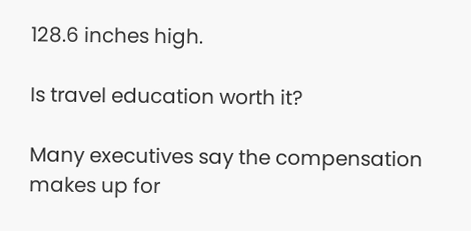128.6 inches high.

Is travel education worth it?

Many executives say the compensation makes up for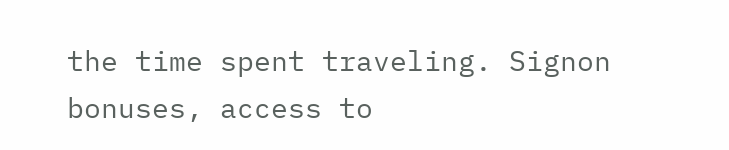the time spent traveling. Signon bonuses, access to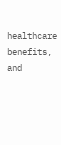healthcare benefits, and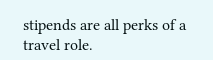stipends are all perks of a travel role.